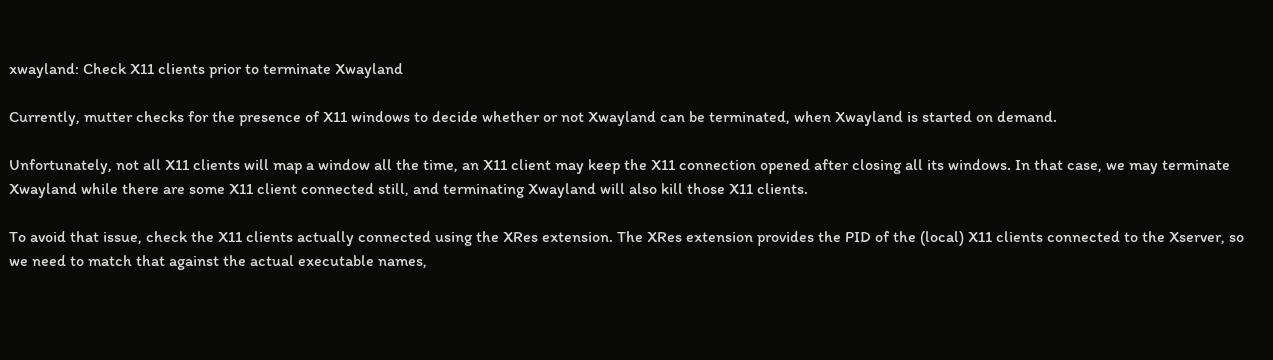xwayland: Check X11 clients prior to terminate Xwayland

Currently, mutter checks for the presence of X11 windows to decide whether or not Xwayland can be terminated, when Xwayland is started on demand.

Unfortunately, not all X11 clients will map a window all the time, an X11 client may keep the X11 connection opened after closing all its windows. In that case, we may terminate Xwayland while there are some X11 client connected still, and terminating Xwayland will also kill those X11 clients.

To avoid that issue, check the X11 clients actually connected using the XRes extension. The XRes extension provides the PID of the (local) X11 clients connected to the Xserver, so we need to match that against the actual executable names,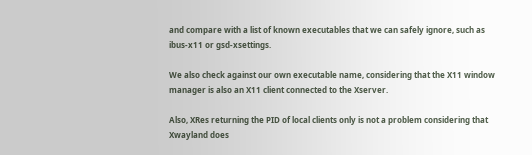and compare with a list of known executables that we can safely ignore, such as ibus-x11 or gsd-xsettings.

We also check against our own executable name, considering that the X11 window manager is also an X11 client connected to the Xserver.

Also, XRes returning the PID of local clients only is not a problem considering that Xwayland does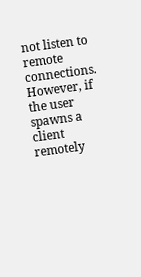not listen to remote connections. However, if the user spawns a client remotely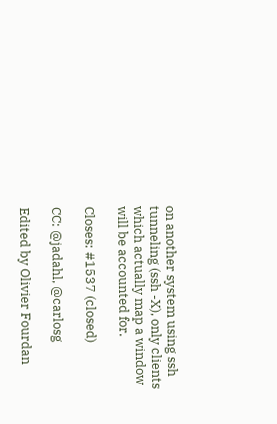on another system using ssh tunneling (ssh -X), only clients which actually map a window will be accounted for.

Closes: #1537 (closed)

CC: @jadahl, @carlosg

Edited by Olivier Fourdan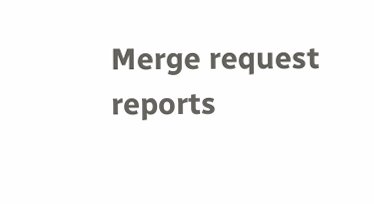Merge request reports